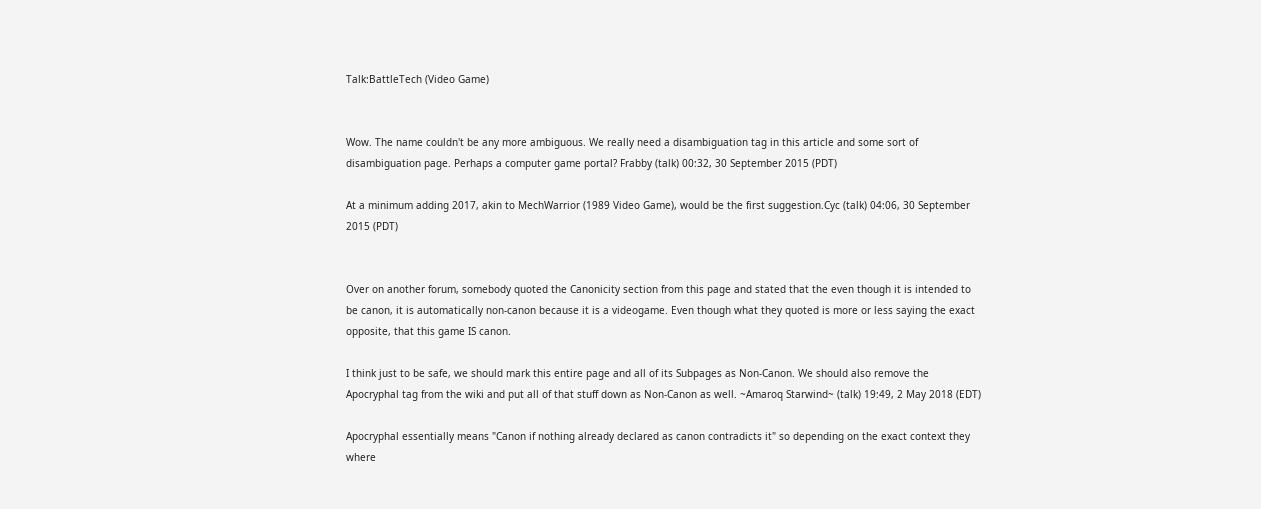Talk:BattleTech (Video Game)


Wow. The name couldn't be any more ambiguous. We really need a disambiguation tag in this article and some sort of disambiguation page. Perhaps a computer game portal? Frabby (talk) 00:32, 30 September 2015 (PDT)

At a minimum adding 2017, akin to MechWarrior (1989 Video Game), would be the first suggestion.Cyc (talk) 04:06, 30 September 2015 (PDT)


Over on another forum, somebody quoted the Canonicity section from this page and stated that the even though it is intended to be canon, it is automatically non-canon because it is a videogame. Even though what they quoted is more or less saying the exact opposite, that this game IS canon.

I think just to be safe, we should mark this entire page and all of its Subpages as Non-Canon. We should also remove the Apocryphal tag from the wiki and put all of that stuff down as Non-Canon as well. ~Amaroq Starwind~ (talk) 19:49, 2 May 2018 (EDT)

Apocryphal essentially means "Canon if nothing already declared as canon contradicts it" so depending on the exact context they where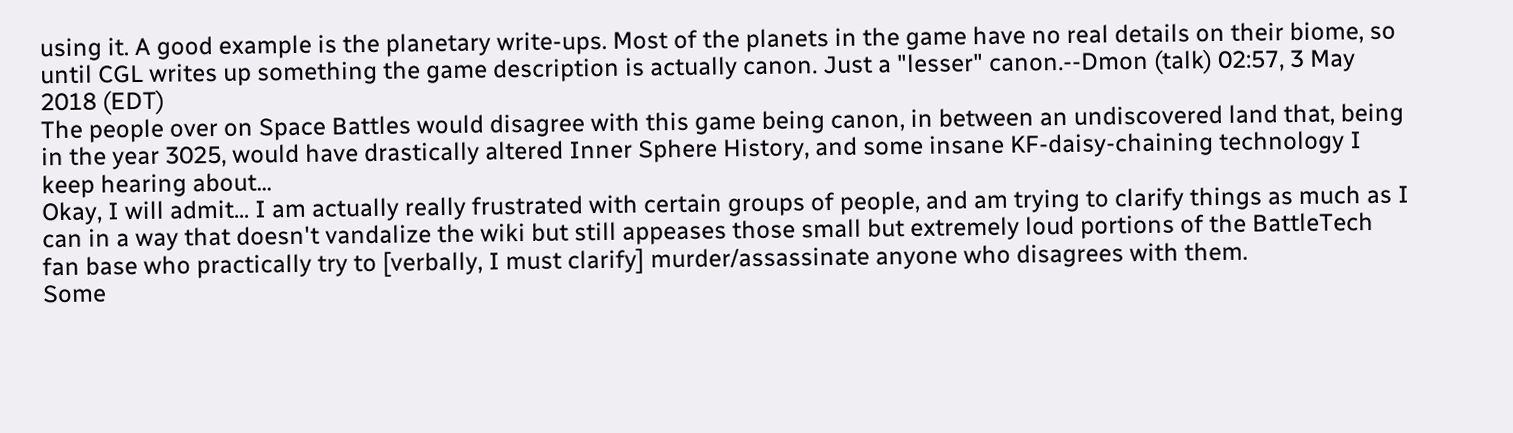using it. A good example is the planetary write-ups. Most of the planets in the game have no real details on their biome, so until CGL writes up something the game description is actually canon. Just a "lesser" canon.--Dmon (talk) 02:57, 3 May 2018 (EDT)
The people over on Space Battles would disagree with this game being canon, in between an undiscovered land that, being in the year 3025, would have drastically altered Inner Sphere History, and some insane KF-daisy-chaining technology I keep hearing about...
Okay, I will admit... I am actually really frustrated with certain groups of people, and am trying to clarify things as much as I can in a way that doesn't vandalize the wiki but still appeases those small but extremely loud portions of the BattleTech fan base who practically try to [verbally, I must clarify] murder/assassinate anyone who disagrees with them.
Some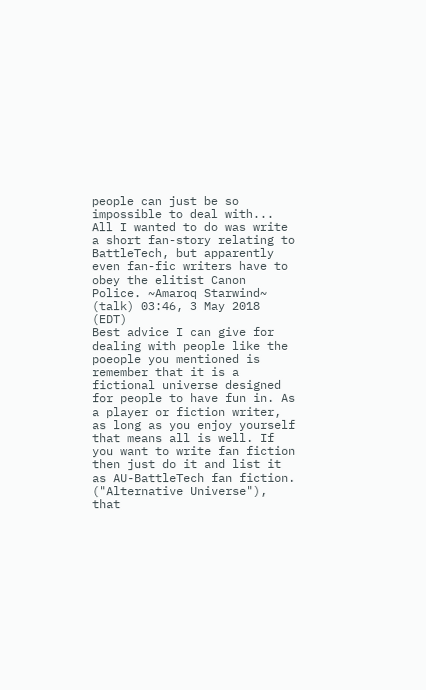people can just be so impossible to deal with... All I wanted to do was write a short fan-story relating to BattleTech, but apparently even fan-fic writers have to obey the elitist Canon Police. ~Amaroq Starwind~ (talk) 03:46, 3 May 2018 (EDT)
Best advice I can give for dealing with people like the poeople you mentioned is remember that it is a fictional universe designed for people to have fun in. As a player or fiction writer, as long as you enjoy yourself that means all is well. If you want to write fan fiction then just do it and list it as AU-BattleTech fan fiction. ("Alternative Universe"), that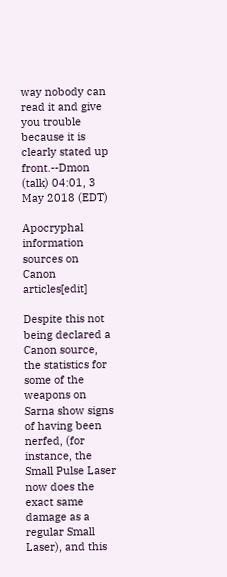way nobody can read it and give you trouble because it is clearly stated up front.--Dmon (talk) 04:01, 3 May 2018 (EDT)

Apocryphal information sources on Canon articles[edit]

Despite this not being declared a Canon source, the statistics for some of the weapons on Sarna show signs of having been nerfed, (for instance, the Small Pulse Laser now does the exact same damage as a regular Small Laser), and this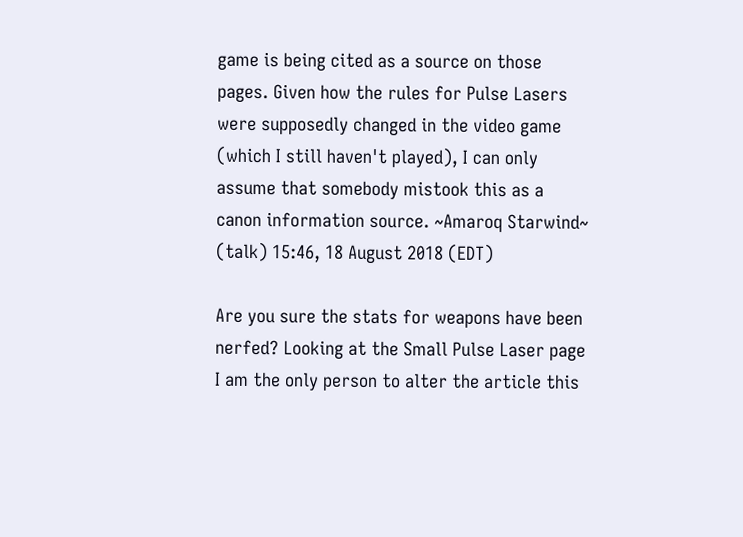game is being cited as a source on those pages. Given how the rules for Pulse Lasers were supposedly changed in the video game (which I still haven't played), I can only assume that somebody mistook this as a canon information source. ~Amaroq Starwind~ (talk) 15:46, 18 August 2018 (EDT)

Are you sure the stats for weapons have been nerfed? Looking at the Small Pulse Laser page I am the only person to alter the article this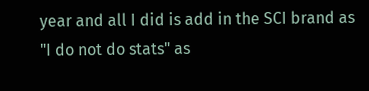year and all I did is add in the SCI brand as "I do not do stats" as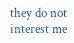they do not interest me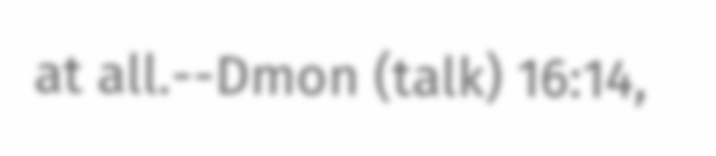at all.--Dmon (talk) 16:14,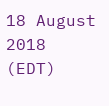18 August 2018 (EDT)